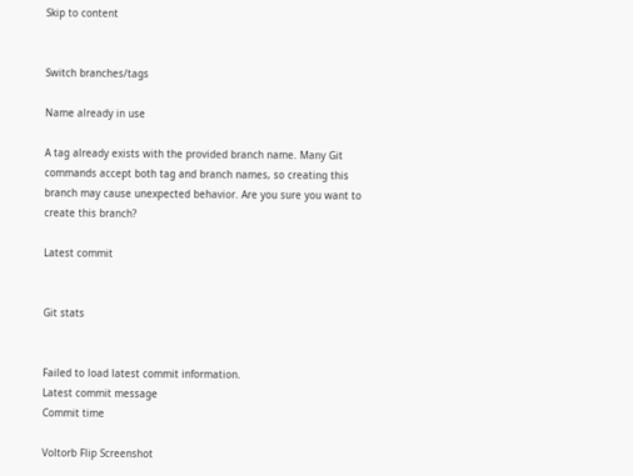Skip to content


Switch branches/tags

Name already in use

A tag already exists with the provided branch name. Many Git commands accept both tag and branch names, so creating this branch may cause unexpected behavior. Are you sure you want to create this branch?

Latest commit


Git stats


Failed to load latest commit information.
Latest commit message
Commit time

Voltorb Flip Screenshot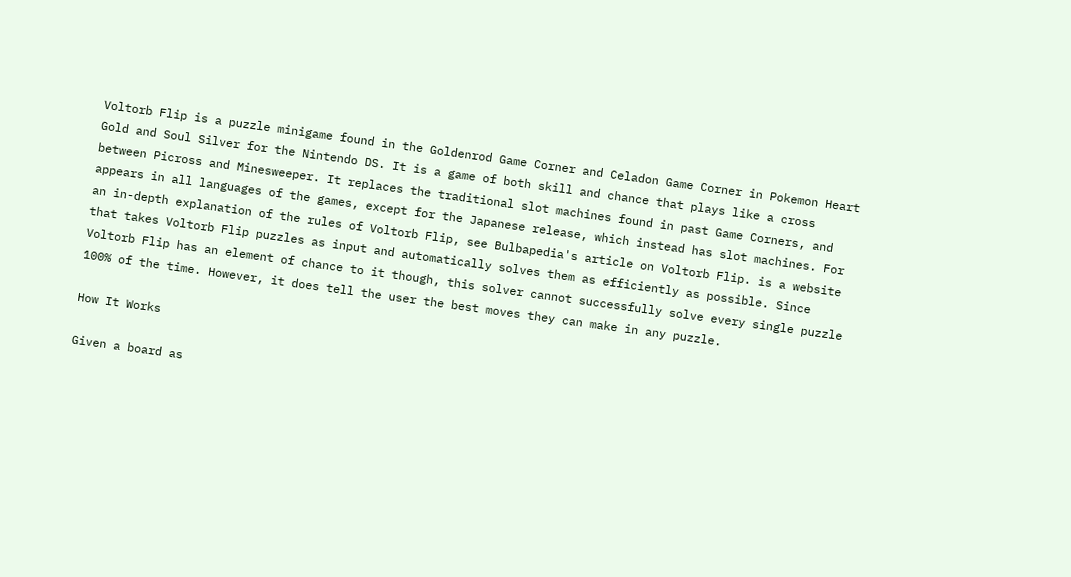Voltorb Flip is a puzzle minigame found in the Goldenrod Game Corner and Celadon Game Corner in Pokemon Heart Gold and Soul Silver for the Nintendo DS. It is a game of both skill and chance that plays like a cross between Picross and Minesweeper. It replaces the traditional slot machines found in past Game Corners, and appears in all languages of the games, except for the Japanese release, which instead has slot machines. For an in-depth explanation of the rules of Voltorb Flip, see Bulbapedia's article on Voltorb Flip. is a website that takes Voltorb Flip puzzles as input and automatically solves them as efficiently as possible. Since Voltorb Flip has an element of chance to it though, this solver cannot successfully solve every single puzzle 100% of the time. However, it does tell the user the best moves they can make in any puzzle.

How It Works

Given a board as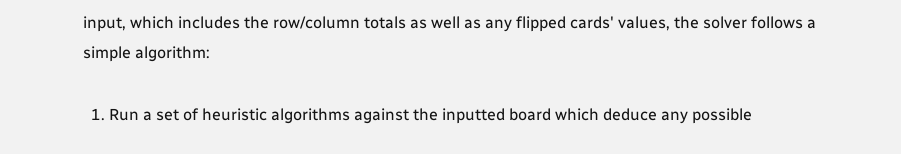input, which includes the row/column totals as well as any flipped cards' values, the solver follows a simple algorithm:

  1. Run a set of heuristic algorithms against the inputted board which deduce any possible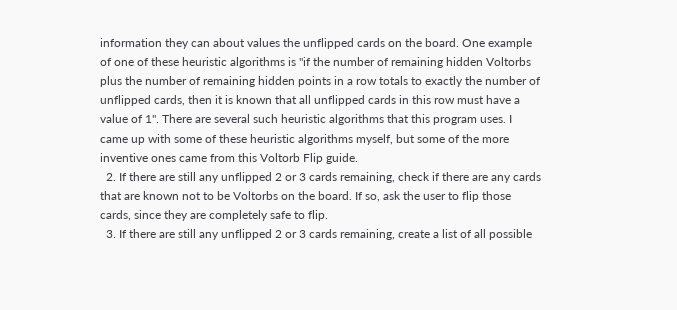information they can about values the unflipped cards on the board. One example of one of these heuristic algorithms is "if the number of remaining hidden Voltorbs plus the number of remaining hidden points in a row totals to exactly the number of unflipped cards, then it is known that all unflipped cards in this row must have a value of 1". There are several such heuristic algorithms that this program uses. I came up with some of these heuristic algorithms myself, but some of the more inventive ones came from this Voltorb Flip guide.
  2. If there are still any unflipped 2 or 3 cards remaining, check if there are any cards that are known not to be Voltorbs on the board. If so, ask the user to flip those cards, since they are completely safe to flip.
  3. If there are still any unflipped 2 or 3 cards remaining, create a list of all possible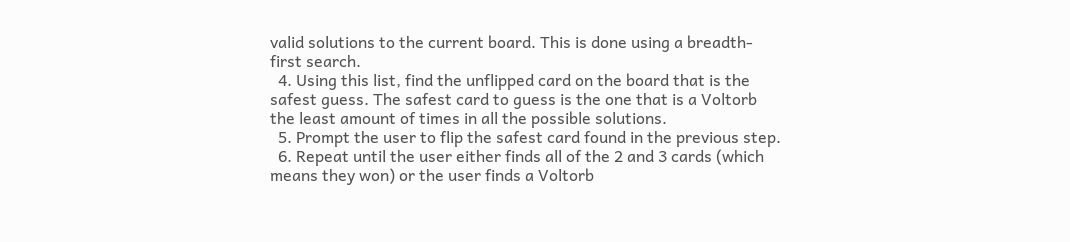valid solutions to the current board. This is done using a breadth-first search.
  4. Using this list, find the unflipped card on the board that is the safest guess. The safest card to guess is the one that is a Voltorb the least amount of times in all the possible solutions.
  5. Prompt the user to flip the safest card found in the previous step.
  6. Repeat until the user either finds all of the 2 and 3 cards (which means they won) or the user finds a Voltorb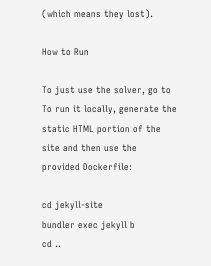(which means they lost).

How to Run

To just use the solver, go to To run it locally, generate the static HTML portion of the site and then use the provided Dockerfile:

cd jekyll-site
bundler exec jekyll b
cd ..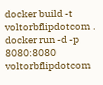docker build -t voltorbflipdotcom .
docker run -d -p 8080:8080 voltorbflipdotcom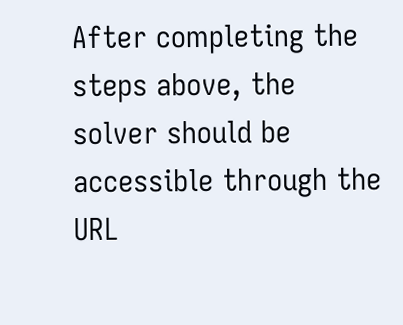After completing the steps above, the solver should be accessible through the URL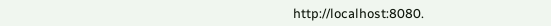http://localhost:8080.